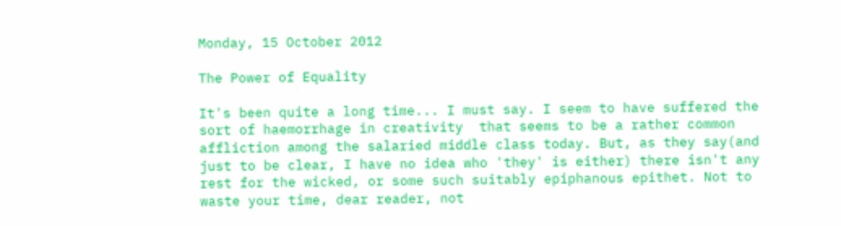Monday, 15 October 2012

The Power of Equality

It's been quite a long time... I must say. I seem to have suffered the sort of haemorrhage in creativity  that seems to be a rather common affliction among the salaried middle class today. But, as they say(and just to be clear, I have no idea who 'they' is either) there isn't any rest for the wicked, or some such suitably epiphanous epithet. Not to waste your time, dear reader, not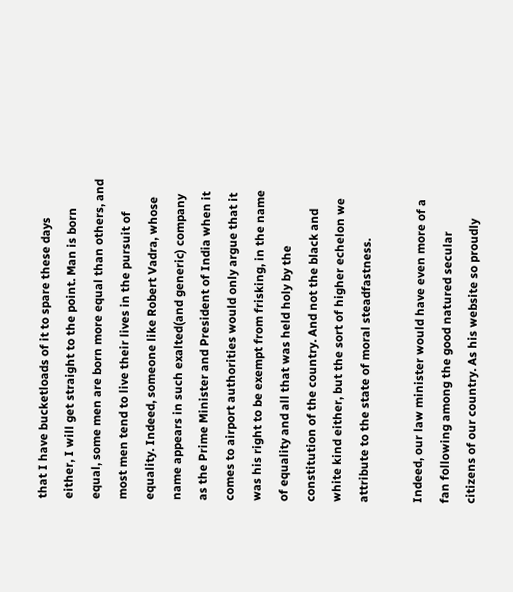that I have bucketloads of it to spare these days either, I will get straight to the point. Man is born equal, some men are born more equal than others, and most men tend to live their lives in the pursuit of equality. Indeed, someone like Robert Vadra, whose name appears in such exalted(and generic) company as the Prime Minister and President of India when it comes to airport authorities would only argue that it was his right to be exempt from frisking, in the name of equality and all that was held holy by the constitution of the country. And not the black and white kind either, but the sort of higher echelon we attribute to the state of moral steadfastness.

Indeed, our law minister would have even more of a fan following among the good natured secular citizens of our country. As his website so proudly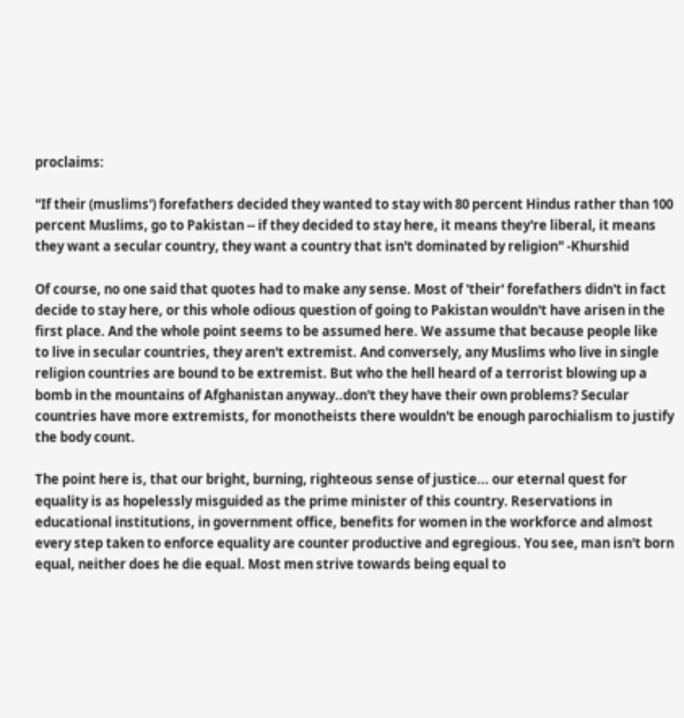proclaims:

"If their (muslims') forefathers decided they wanted to stay with 80 percent Hindus rather than 100 percent Muslims, go to Pakistan -- if they decided to stay here, it means they're liberal, it means they want a secular country, they want a country that isn't dominated by religion" -Khurshid

Of course, no one said that quotes had to make any sense. Most of 'their' forefathers didn't in fact decide to stay here, or this whole odious question of going to Pakistan wouldn't have arisen in the first place. And the whole point seems to be assumed here. We assume that because people like to live in secular countries, they aren't extremist. And conversely, any Muslims who live in single religion countries are bound to be extremist. But who the hell heard of a terrorist blowing up a bomb in the mountains of Afghanistan anyway..don't they have their own problems? Secular countries have more extremists, for monotheists there wouldn't be enough parochialism to justify the body count.

The point here is, that our bright, burning, righteous sense of justice... our eternal quest for equality is as hopelessly misguided as the prime minister of this country. Reservations in educational institutions, in government office, benefits for women in the workforce and almost every step taken to enforce equality are counter productive and egregious. You see, man isn't born equal, neither does he die equal. Most men strive towards being equal to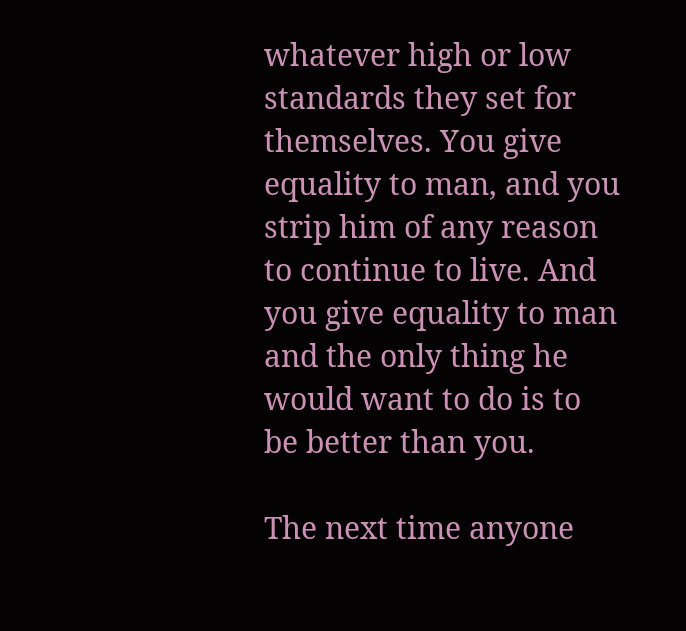whatever high or low standards they set for themselves. You give equality to man, and you strip him of any reason to continue to live. And you give equality to man and the only thing he would want to do is to be better than you.

The next time anyone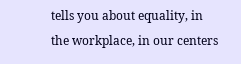tells you about equality, in the workplace, in our centers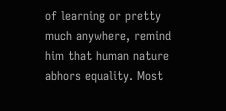of learning or pretty much anywhere, remind him that human nature abhors equality. Most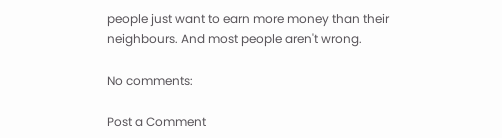people just want to earn more money than their neighbours. And most people aren't wrong.

No comments:

Post a Comment